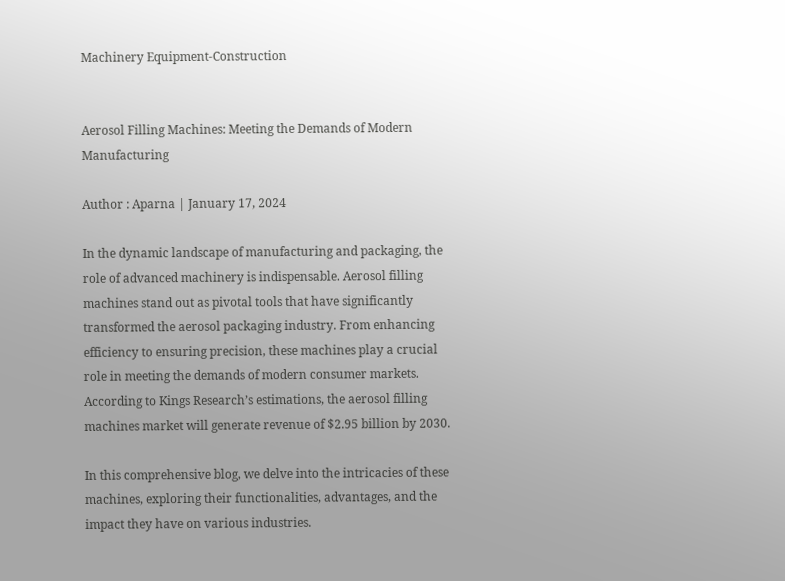Machinery Equipment-Construction


Aerosol Filling Machines: Meeting the Demands of Modern Manufacturing

Author : Aparna | January 17, 2024

In the dynamic landscape of manufacturing and packaging, the role of advanced machinery is indispensable. Aerosol filling machines stand out as pivotal tools that have significantly transformed the aerosol packaging industry. From enhancing efficiency to ensuring precision, these machines play a crucial role in meeting the demands of modern consumer markets. According to Kings Research’s estimations, the aerosol filling machines market will generate revenue of $2.95 billion by 2030.

In this comprehensive blog, we delve into the intricacies of these machines, exploring their functionalities, advantages, and the impact they have on various industries.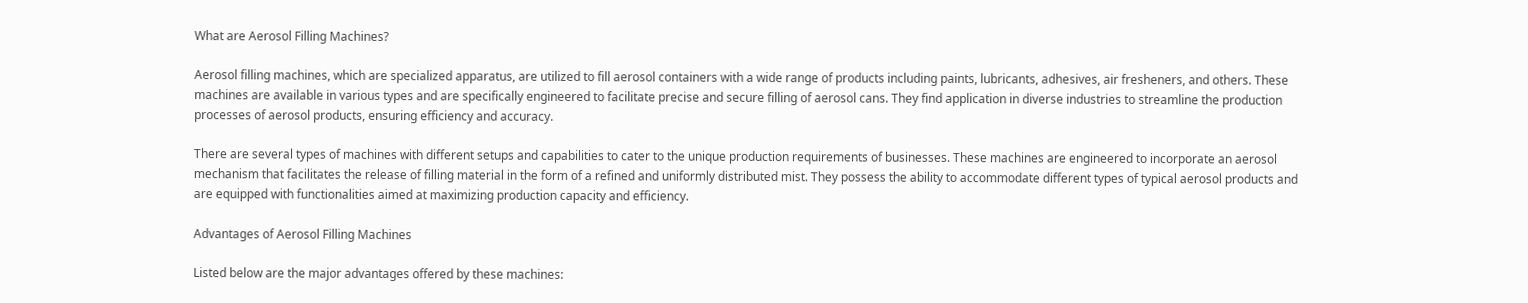What are Aerosol Filling Machines?

Aerosol filling machines, which are specialized apparatus, are utilized to fill aerosol containers with a wide range of products including paints, lubricants, adhesives, air fresheners, and others. These machines are available in various types and are specifically engineered to facilitate precise and secure filling of aerosol cans. They find application in diverse industries to streamline the production processes of aerosol products, ensuring efficiency and accuracy.

There are several types of machines with different setups and capabilities to cater to the unique production requirements of businesses. These machines are engineered to incorporate an aerosol mechanism that facilitates the release of filling material in the form of a refined and uniformly distributed mist. They possess the ability to accommodate different types of typical aerosol products and are equipped with functionalities aimed at maximizing production capacity and efficiency.

Advantages of Aerosol Filling Machines

Listed below are the major advantages offered by these machines: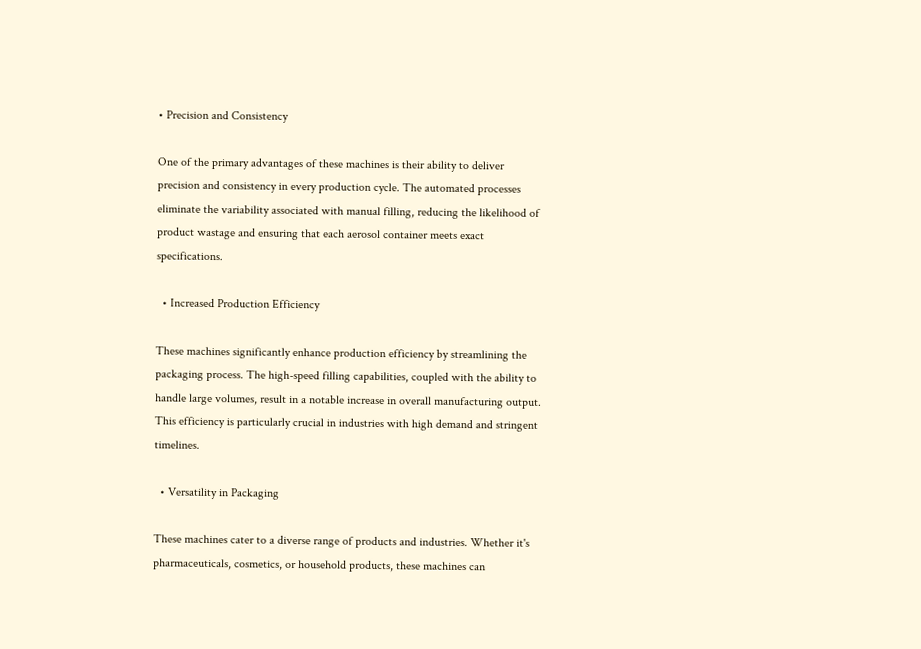• Precision and Consistency

One of the primary advantages of these machines is their ability to deliver precision and consistency in every production cycle. The automated processes eliminate the variability associated with manual filling, reducing the likelihood of product wastage and ensuring that each aerosol container meets exact specifications.

  • Increased Production Efficiency

These machines significantly enhance production efficiency by streamlining the packaging process. The high-speed filling capabilities, coupled with the ability to handle large volumes, result in a notable increase in overall manufacturing output. This efficiency is particularly crucial in industries with high demand and stringent timelines.

  • Versatility in Packaging

These machines cater to a diverse range of products and industries. Whether it's pharmaceuticals, cosmetics, or household products, these machines can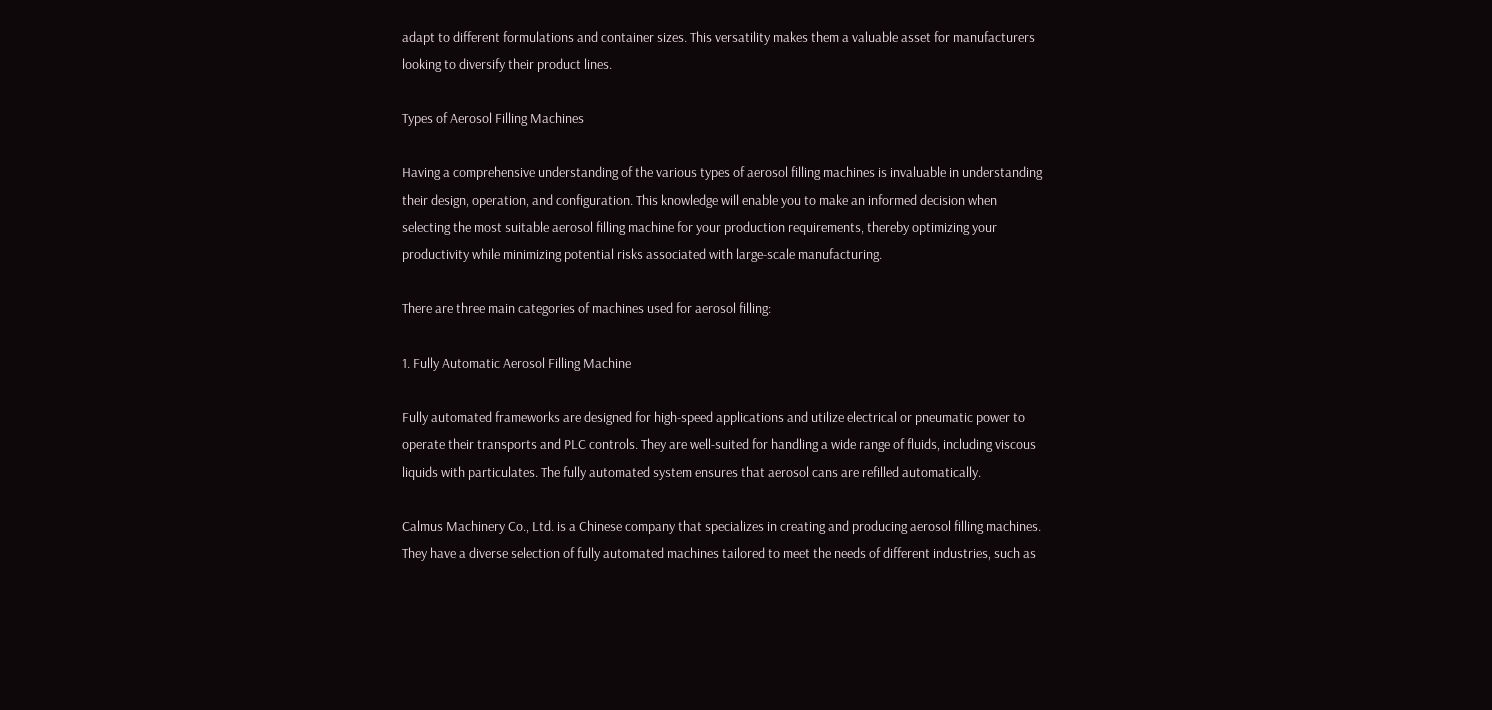adapt to different formulations and container sizes. This versatility makes them a valuable asset for manufacturers looking to diversify their product lines.

Types of Aerosol Filling Machines

Having a comprehensive understanding of the various types of aerosol filling machines is invaluable in understanding their design, operation, and configuration. This knowledge will enable you to make an informed decision when selecting the most suitable aerosol filling machine for your production requirements, thereby optimizing your productivity while minimizing potential risks associated with large-scale manufacturing.

There are three main categories of machines used for aerosol filling:

1. Fully Automatic Aerosol Filling Machine

Fully automated frameworks are designed for high-speed applications and utilize electrical or pneumatic power to operate their transports and PLC controls. They are well-suited for handling a wide range of fluids, including viscous liquids with particulates. The fully automated system ensures that aerosol cans are refilled automatically.

Calmus Machinery Co., Ltd. is a Chinese company that specializes in creating and producing aerosol filling machines. They have a diverse selection of fully automated machines tailored to meet the needs of different industries, such as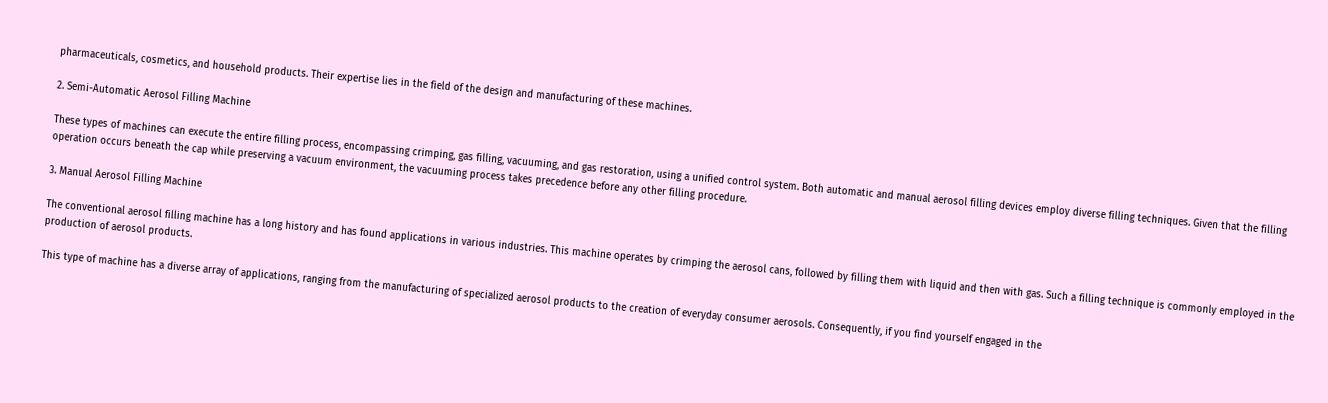pharmaceuticals, cosmetics, and household products. Their expertise lies in the field of the design and manufacturing of these machines.

2. Semi-Automatic Aerosol Filling Machine

These types of machines can execute the entire filling process, encompassing crimping, gas filling, vacuuming, and gas restoration, using a unified control system. Both automatic and manual aerosol filling devices employ diverse filling techniques. Given that the filling operation occurs beneath the cap while preserving a vacuum environment, the vacuuming process takes precedence before any other filling procedure.

3. Manual Aerosol Filling Machine

The conventional aerosol filling machine has a long history and has found applications in various industries. This machine operates by crimping the aerosol cans, followed by filling them with liquid and then with gas. Such a filling technique is commonly employed in the production of aerosol products.

This type of machine has a diverse array of applications, ranging from the manufacturing of specialized aerosol products to the creation of everyday consumer aerosols. Consequently, if you find yourself engaged in the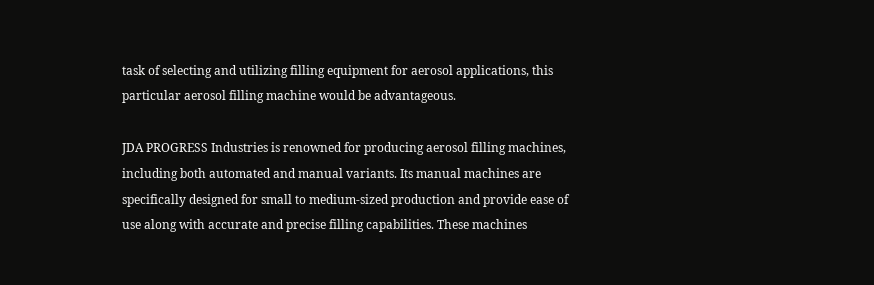task of selecting and utilizing filling equipment for aerosol applications, this particular aerosol filling machine would be advantageous.

JDA PROGRESS Industries is renowned for producing aerosol filling machines, including both automated and manual variants. Its manual machines are specifically designed for small to medium-sized production and provide ease of use along with accurate and precise filling capabilities. These machines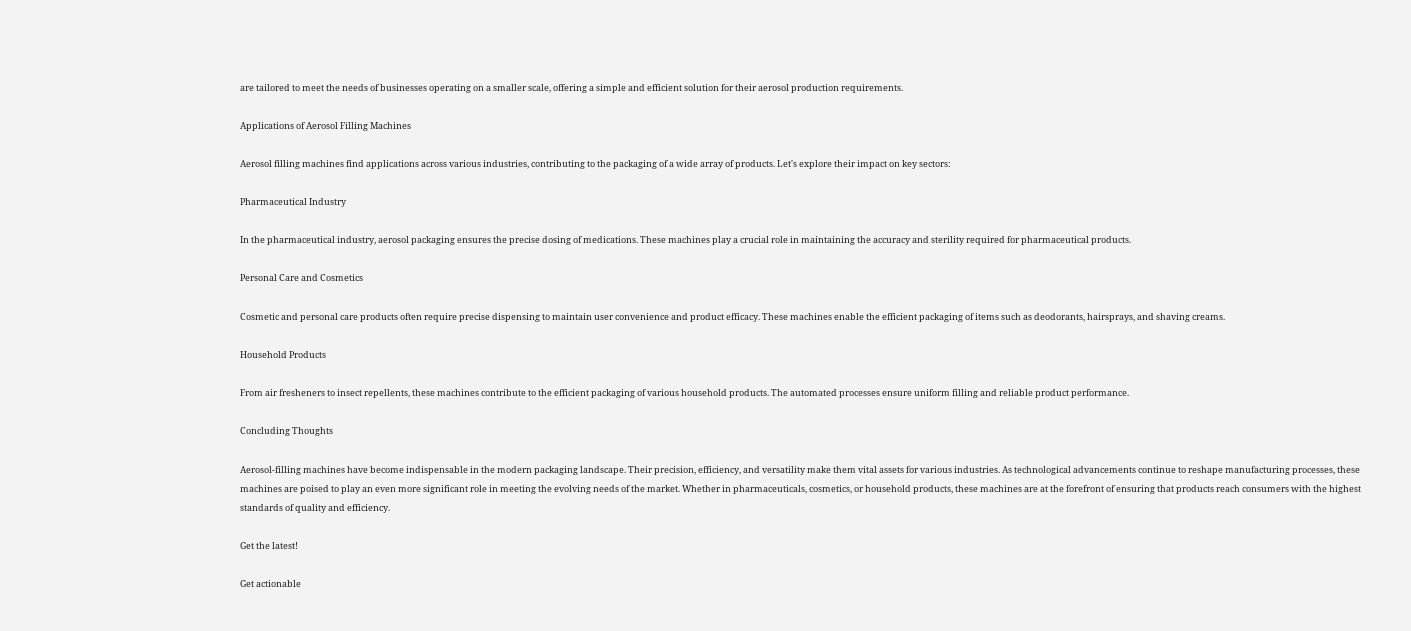are tailored to meet the needs of businesses operating on a smaller scale, offering a simple and efficient solution for their aerosol production requirements.

Applications of Aerosol Filling Machines

Aerosol filling machines find applications across various industries, contributing to the packaging of a wide array of products. Let's explore their impact on key sectors:

Pharmaceutical Industry

In the pharmaceutical industry, aerosol packaging ensures the precise dosing of medications. These machines play a crucial role in maintaining the accuracy and sterility required for pharmaceutical products.

Personal Care and Cosmetics

Cosmetic and personal care products often require precise dispensing to maintain user convenience and product efficacy. These machines enable the efficient packaging of items such as deodorants, hairsprays, and shaving creams.

Household Products

From air fresheners to insect repellents, these machines contribute to the efficient packaging of various household products. The automated processes ensure uniform filling and reliable product performance.

Concluding Thoughts

Aerosol-filling machines have become indispensable in the modern packaging landscape. Their precision, efficiency, and versatility make them vital assets for various industries. As technological advancements continue to reshape manufacturing processes, these machines are poised to play an even more significant role in meeting the evolving needs of the market. Whether in pharmaceuticals, cosmetics, or household products, these machines are at the forefront of ensuring that products reach consumers with the highest standards of quality and efficiency.

Get the latest!

Get actionable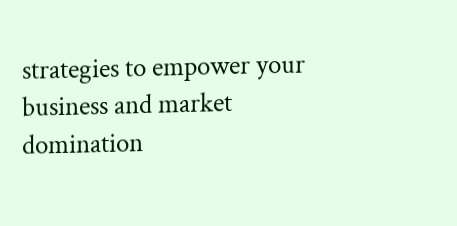strategies to empower your business and market domination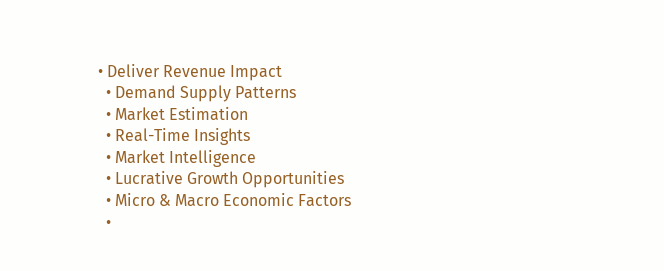• Deliver Revenue Impact
  • Demand Supply Patterns
  • Market Estimation
  • Real-Time Insights
  • Market Intelligence
  • Lucrative Growth Opportunities
  • Micro & Macro Economic Factors
  •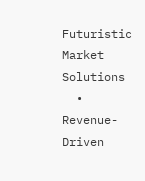Futuristic Market Solutions
  • Revenue-Driven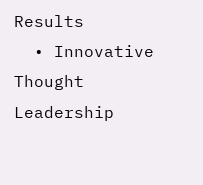Results
  • Innovative Thought Leadership